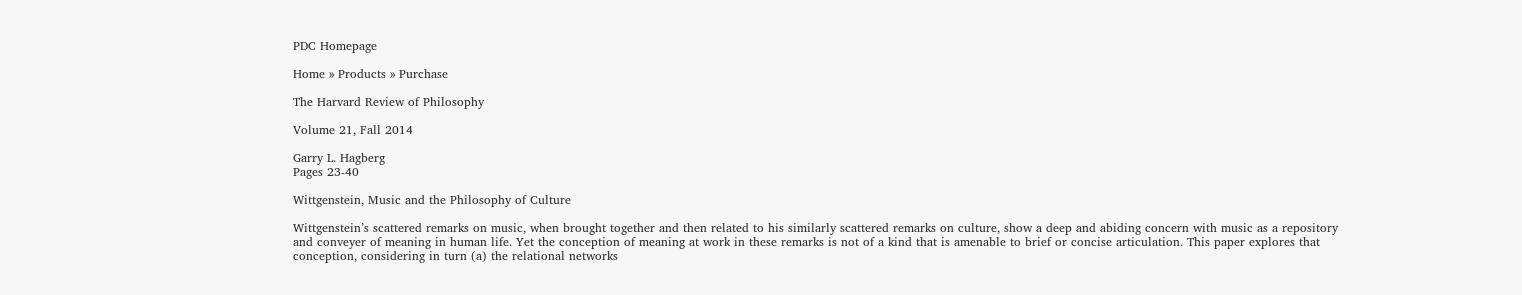PDC Homepage

Home » Products » Purchase

The Harvard Review of Philosophy

Volume 21, Fall 2014

Garry L. Hagberg
Pages 23-40

Wittgenstein, Music and the Philosophy of Culture

Wittgenstein’s scattered remarks on music, when brought together and then related to his similarly scattered remarks on culture, show a deep and abiding concern with music as a repository and conveyer of meaning in human life. Yet the conception of meaning at work in these remarks is not of a kind that is amenable to brief or concise articulation. This paper explores that conception, considering in turn (a) the relational networks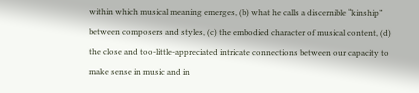within which musical meaning emerges, (b) what he calls a discernible “kinship” between composers and styles, (c) the embodied character of musical content, (d) the close and too-little-appreciated intricate connections between our capacity to make sense in music and in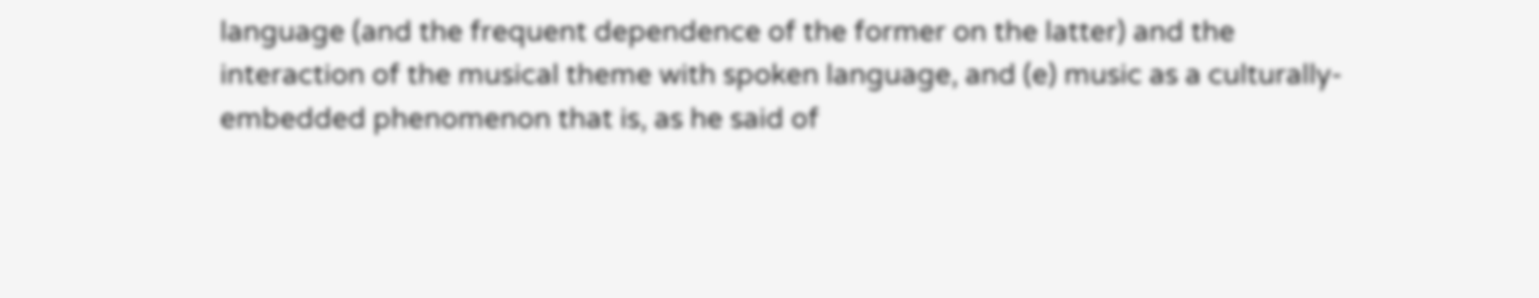language (and the frequent dependence of the former on the latter) and the interaction of the musical theme with spoken language, and (e) music as a culturally-embedded phenomenon that is, as he said of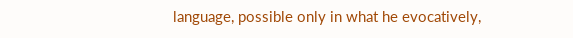language, possible only in what he evocatively,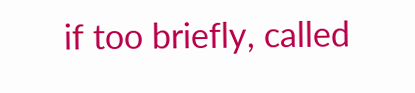if too briefly, called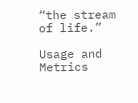“the stream of life.”

Usage and Metrics